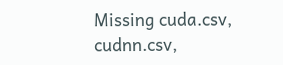Missing cuda.csv, cudnn.csv,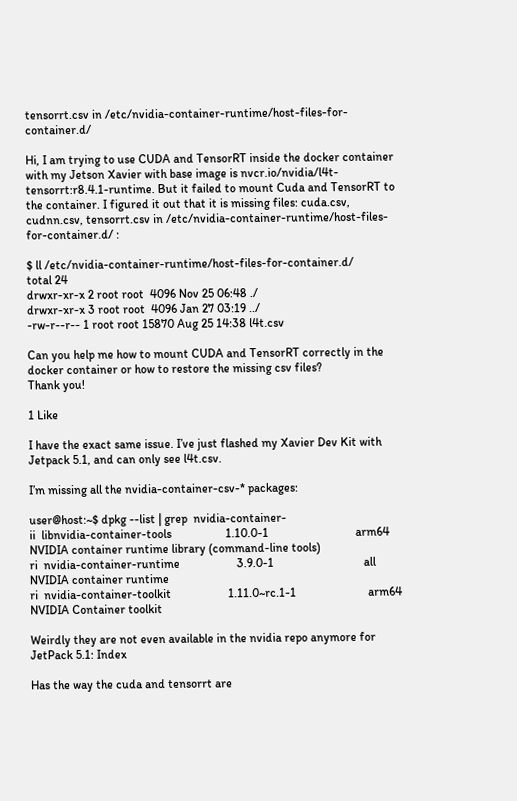tensorrt.csv in /etc/nvidia-container-runtime/host-files-for-container.d/

Hi, I am trying to use CUDA and TensorRT inside the docker container with my Jetson Xavier with base image is nvcr.io/nvidia/l4t-tensorrt:r8.4.1-runtime. But it failed to mount Cuda and TensorRT to the container. I figured it out that it is missing files: cuda.csv, cudnn.csv, tensorrt.csv in /etc/nvidia-container-runtime/host-files-for-container.d/ :

$ ll /etc/nvidia-container-runtime/host-files-for-container.d/
total 24
drwxr-xr-x 2 root root  4096 Nov 25 06:48 ./
drwxr-xr-x 3 root root  4096 Jan 27 03:19 ../
-rw-r--r-- 1 root root 15870 Aug 25 14:38 l4t.csv

Can you help me how to mount CUDA and TensorRT correctly in the docker container or how to restore the missing csv files?
Thank you!

1 Like

I have the exact same issue. I’ve just flashed my Xavier Dev Kit with Jetpack 5.1, and can only see l4t.csv.

I’m missing all the nvidia-container-csv-* packages:

user@host:~$ dpkg --list | grep  nvidia-container-
ii  libnvidia-container-tools                  1.10.0-1                             arm64        NVIDIA container runtime library (command-line tools)
ri  nvidia-container-runtime                   3.9.0-1                              all          NVIDIA container runtime
ri  nvidia-container-toolkit                   1.11.0~rc.1-1                        arm64        NVIDIA Container toolkit

Weirdly they are not even available in the nvidia repo anymore for JetPack 5.1: Index

Has the way the cuda and tensorrt are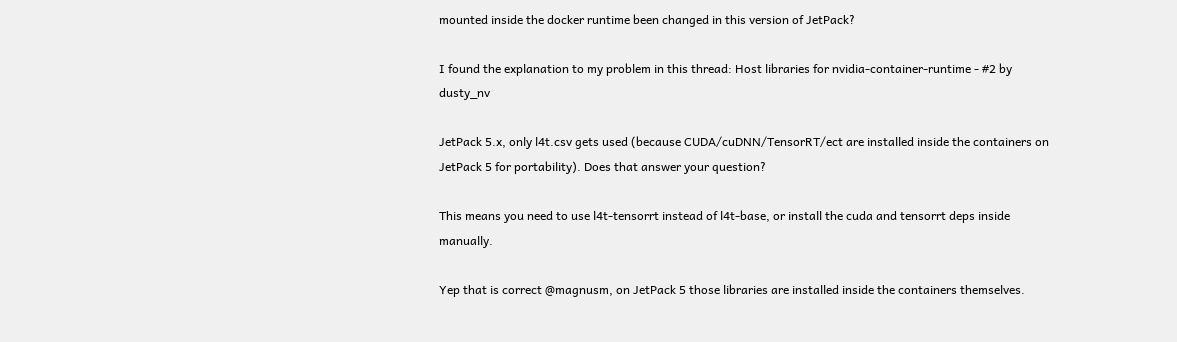mounted inside the docker runtime been changed in this version of JetPack?

I found the explanation to my problem in this thread: Host libraries for nvidia-container-runtime - #2 by dusty_nv

JetPack 5.x, only l4t.csv gets used (because CUDA/cuDNN/TensorRT/ect are installed inside the containers on JetPack 5 for portability). Does that answer your question?

This means you need to use l4t-tensorrt instead of l4t-base, or install the cuda and tensorrt deps inside manually.

Yep that is correct @magnusm, on JetPack 5 those libraries are installed inside the containers themselves.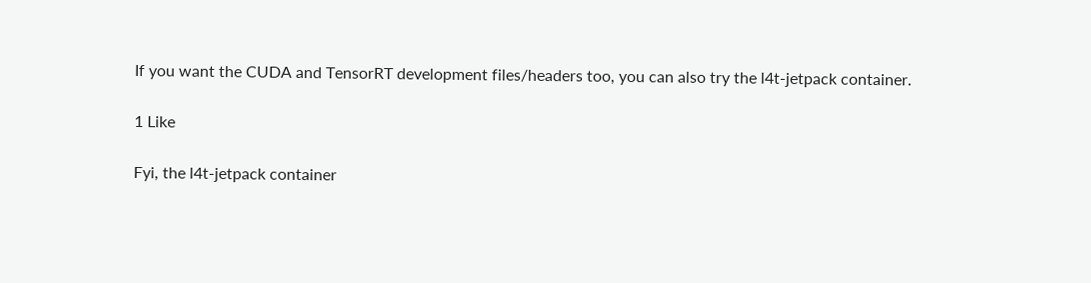If you want the CUDA and TensorRT development files/headers too, you can also try the l4t-jetpack container.

1 Like

Fyi, the l4t-jetpack container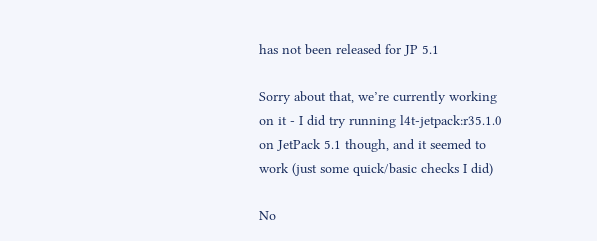has not been released for JP 5.1

Sorry about that, we’re currently working on it - I did try running l4t-jetpack:r35.1.0 on JetPack 5.1 though, and it seemed to work (just some quick/basic checks I did)

No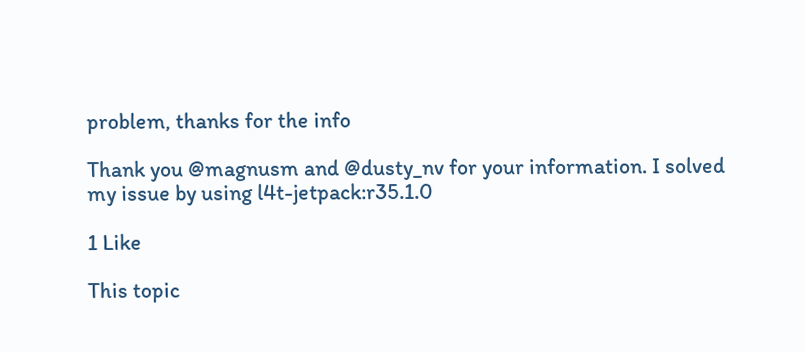problem, thanks for the info

Thank you @magnusm and @dusty_nv for your information. I solved my issue by using l4t-jetpack:r35.1.0

1 Like

This topic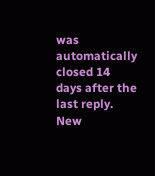was automatically closed 14 days after the last reply. New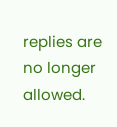replies are no longer allowed.